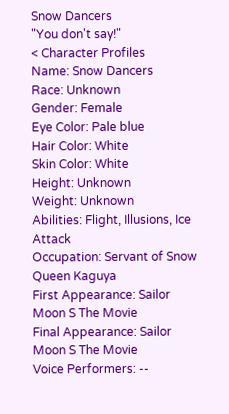Snow Dancers
"You don't say!"
< Character Profiles
Name: Snow Dancers
Race: Unknown
Gender: Female
Eye Color: Pale blue
Hair Color: White
Skin Color: White
Height: Unknown
Weight: Unknown
Abilities: Flight, Illusions, Ice Attack
Occupation: Servant of Snow Queen Kaguya
First Appearance: Sailor Moon S The Movie
Final Appearance: Sailor Moon S The Movie
Voice Performers: --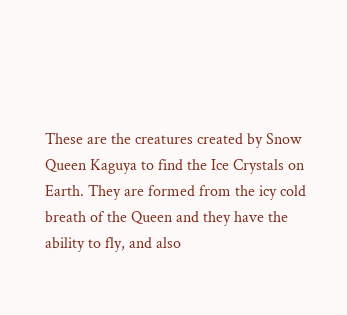These are the creatures created by Snow Queen Kaguya to find the Ice Crystals on Earth. They are formed from the icy cold breath of the Queen and they have the ability to fly, and also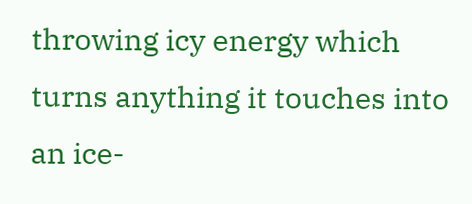throwing icy energy which turns anything it touches into an ice-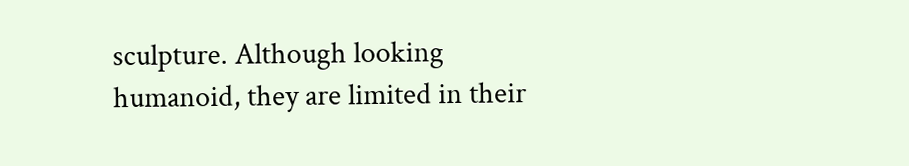sculpture. Although looking humanoid, they are limited in their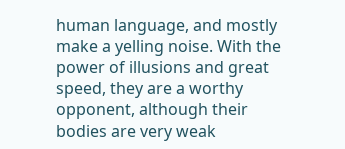human language, and mostly make a yelling noise. With the power of illusions and great speed, they are a worthy opponent, although their bodies are very weak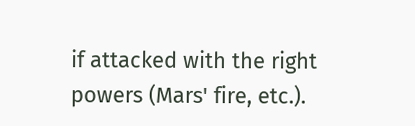if attacked with the right powers (Mars' fire, etc.).